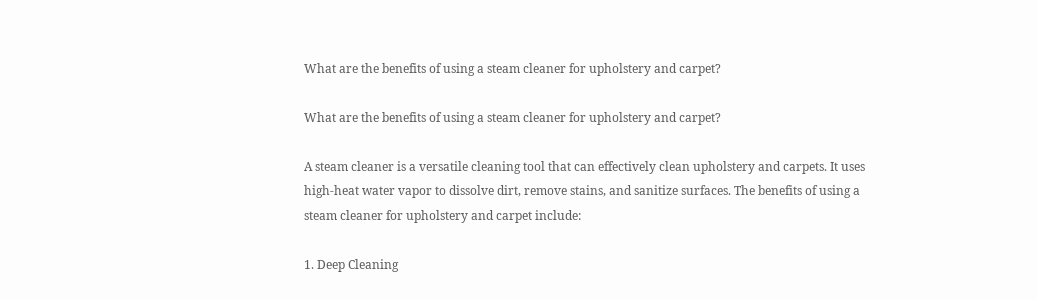What are the benefits of using a steam cleaner for upholstery and carpet?

What are the benefits of using a steam cleaner for upholstery and carpet?

A steam cleaner is a versatile cleaning tool that can effectively clean upholstery and carpets. It uses high-heat water vapor to dissolve dirt, remove stains, and sanitize surfaces. The benefits of using a steam cleaner for upholstery and carpet include:

1. Deep Cleaning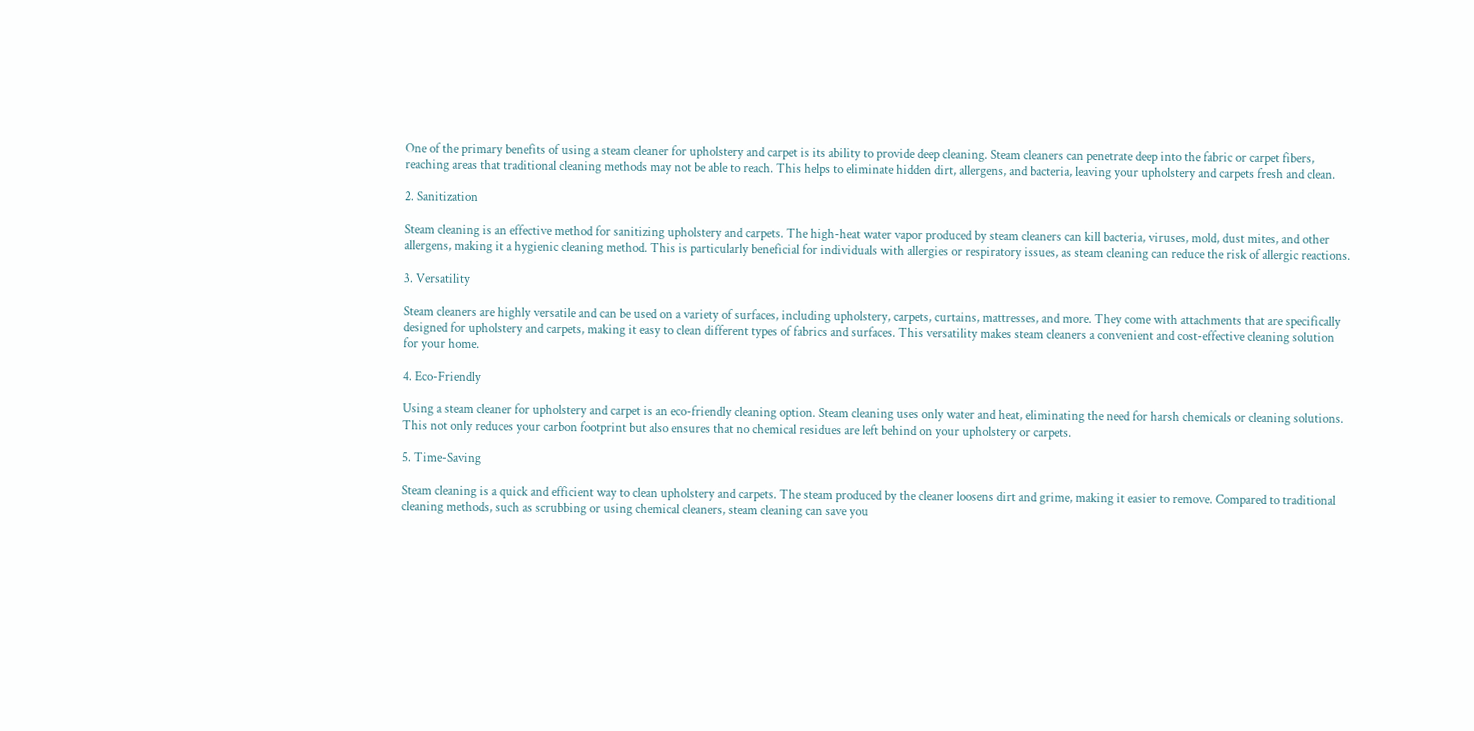One of the primary benefits of using a steam cleaner for upholstery and carpet is its ability to provide deep cleaning. Steam cleaners can penetrate deep into the fabric or carpet fibers, reaching areas that traditional cleaning methods may not be able to reach. This helps to eliminate hidden dirt, allergens, and bacteria, leaving your upholstery and carpets fresh and clean.

2. Sanitization

Steam cleaning is an effective method for sanitizing upholstery and carpets. The high-heat water vapor produced by steam cleaners can kill bacteria, viruses, mold, dust mites, and other allergens, making it a hygienic cleaning method. This is particularly beneficial for individuals with allergies or respiratory issues, as steam cleaning can reduce the risk of allergic reactions.

3. Versatility

Steam cleaners are highly versatile and can be used on a variety of surfaces, including upholstery, carpets, curtains, mattresses, and more. They come with attachments that are specifically designed for upholstery and carpets, making it easy to clean different types of fabrics and surfaces. This versatility makes steam cleaners a convenient and cost-effective cleaning solution for your home.

4. Eco-Friendly

Using a steam cleaner for upholstery and carpet is an eco-friendly cleaning option. Steam cleaning uses only water and heat, eliminating the need for harsh chemicals or cleaning solutions. This not only reduces your carbon footprint but also ensures that no chemical residues are left behind on your upholstery or carpets.

5. Time-Saving

Steam cleaning is a quick and efficient way to clean upholstery and carpets. The steam produced by the cleaner loosens dirt and grime, making it easier to remove. Compared to traditional cleaning methods, such as scrubbing or using chemical cleaners, steam cleaning can save you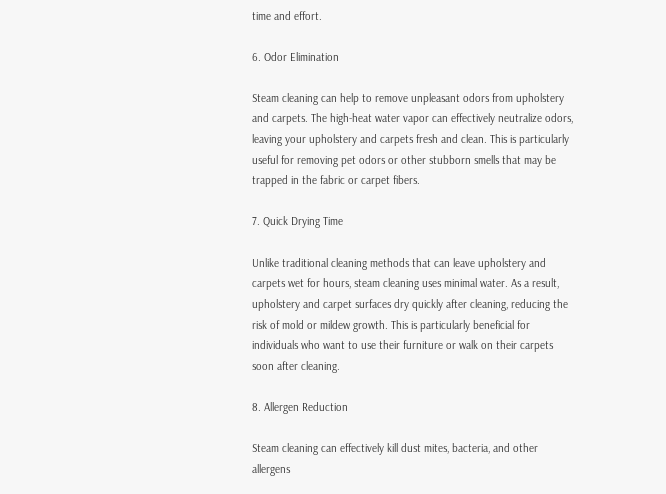time and effort.

6. Odor Elimination

Steam cleaning can help to remove unpleasant odors from upholstery and carpets. The high-heat water vapor can effectively neutralize odors, leaving your upholstery and carpets fresh and clean. This is particularly useful for removing pet odors or other stubborn smells that may be trapped in the fabric or carpet fibers.

7. Quick Drying Time

Unlike traditional cleaning methods that can leave upholstery and carpets wet for hours, steam cleaning uses minimal water. As a result, upholstery and carpet surfaces dry quickly after cleaning, reducing the risk of mold or mildew growth. This is particularly beneficial for individuals who want to use their furniture or walk on their carpets soon after cleaning.

8. Allergen Reduction

Steam cleaning can effectively kill dust mites, bacteria, and other allergens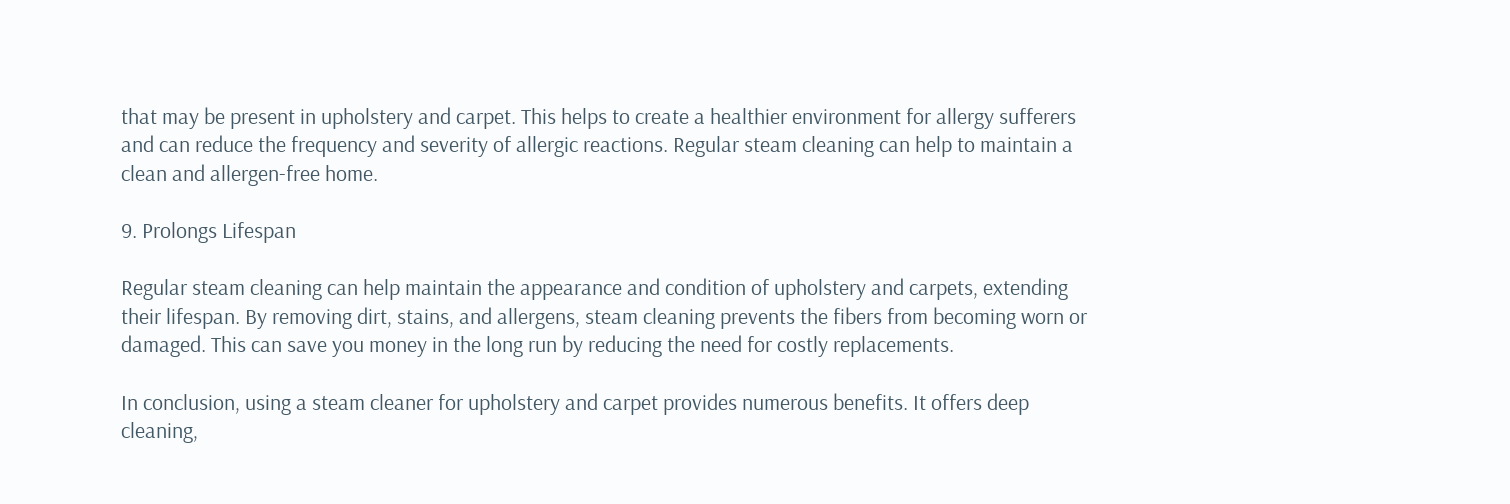that may be present in upholstery and carpet. This helps to create a healthier environment for allergy sufferers and can reduce the frequency and severity of allergic reactions. Regular steam cleaning can help to maintain a clean and allergen-free home.

9. Prolongs Lifespan

Regular steam cleaning can help maintain the appearance and condition of upholstery and carpets, extending their lifespan. By removing dirt, stains, and allergens, steam cleaning prevents the fibers from becoming worn or damaged. This can save you money in the long run by reducing the need for costly replacements.

In conclusion, using a steam cleaner for upholstery and carpet provides numerous benefits. It offers deep cleaning,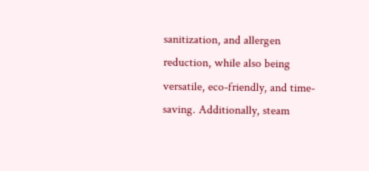sanitization, and allergen reduction, while also being versatile, eco-friendly, and time-saving. Additionally, steam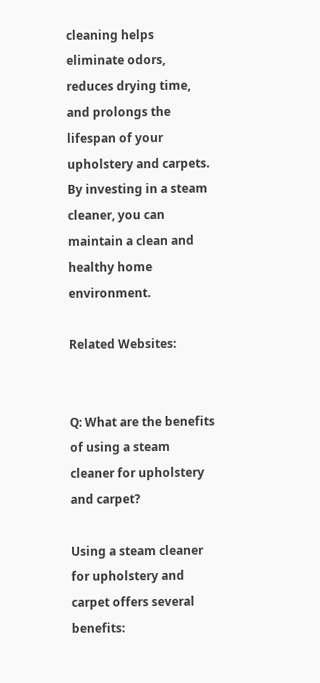cleaning helps eliminate odors, reduces drying time, and prolongs the lifespan of your upholstery and carpets. By investing in a steam cleaner, you can maintain a clean and healthy home environment.

Related Websites:


Q: What are the benefits of using a steam cleaner for upholstery and carpet?

Using a steam cleaner for upholstery and carpet offers several benefits: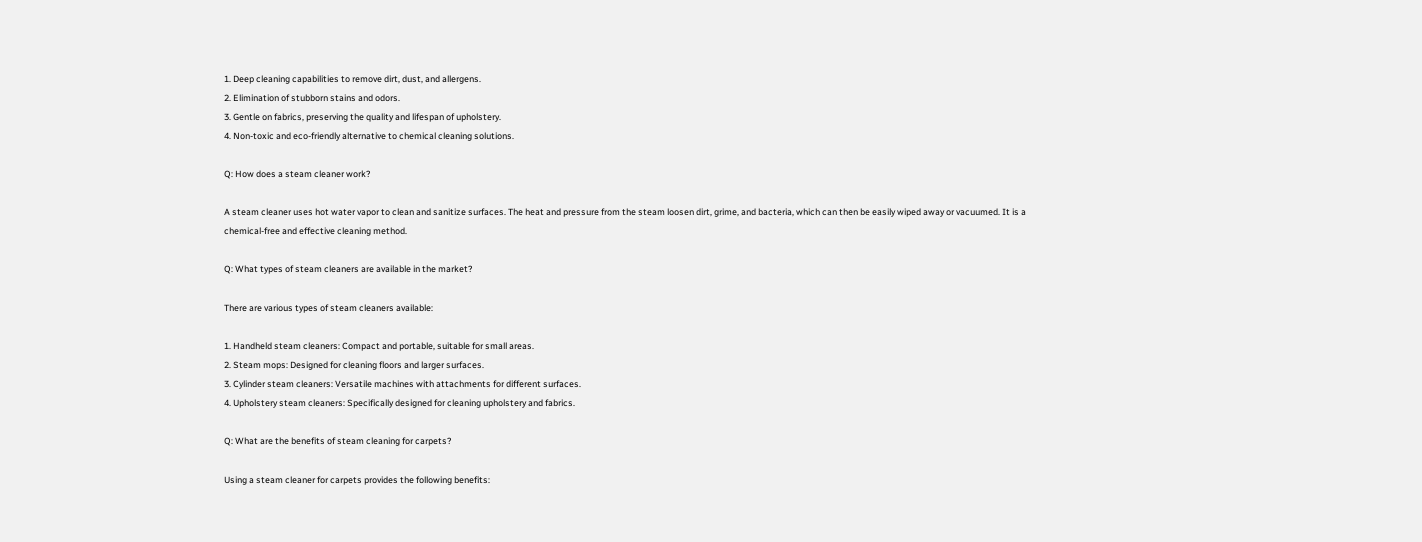1. Deep cleaning capabilities to remove dirt, dust, and allergens.
2. Elimination of stubborn stains and odors.
3. Gentle on fabrics, preserving the quality and lifespan of upholstery.
4. Non-toxic and eco-friendly alternative to chemical cleaning solutions.

Q: How does a steam cleaner work?

A steam cleaner uses hot water vapor to clean and sanitize surfaces. The heat and pressure from the steam loosen dirt, grime, and bacteria, which can then be easily wiped away or vacuumed. It is a chemical-free and effective cleaning method.

Q: What types of steam cleaners are available in the market?

There are various types of steam cleaners available:

1. Handheld steam cleaners: Compact and portable, suitable for small areas.
2. Steam mops: Designed for cleaning floors and larger surfaces.
3. Cylinder steam cleaners: Versatile machines with attachments for different surfaces.
4. Upholstery steam cleaners: Specifically designed for cleaning upholstery and fabrics.

Q: What are the benefits of steam cleaning for carpets?

Using a steam cleaner for carpets provides the following benefits: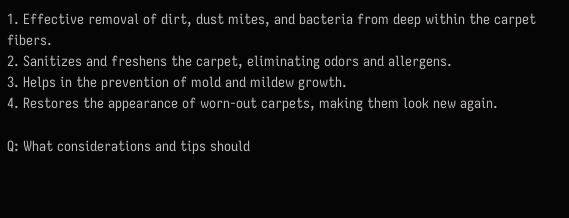1. Effective removal of dirt, dust mites, and bacteria from deep within the carpet fibers.
2. Sanitizes and freshens the carpet, eliminating odors and allergens.
3. Helps in the prevention of mold and mildew growth.
4. Restores the appearance of worn-out carpets, making them look new again.

Q: What considerations and tips should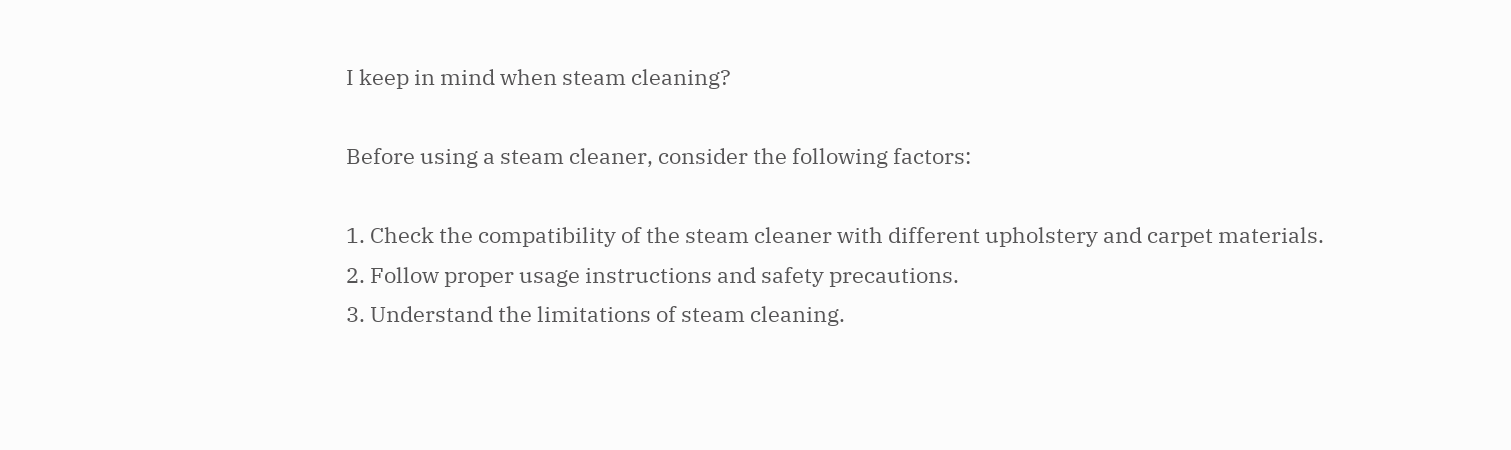I keep in mind when steam cleaning?

Before using a steam cleaner, consider the following factors:

1. Check the compatibility of the steam cleaner with different upholstery and carpet materials.
2. Follow proper usage instructions and safety precautions.
3. Understand the limitations of steam cleaning.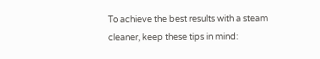To achieve the best results with a steam cleaner, keep these tips in mind: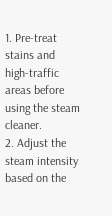1. Pre-treat stains and high-traffic areas before using the steam cleaner.
2. Adjust the steam intensity based on the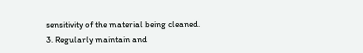sensitivity of the material being cleaned.
3. Regularly maintain and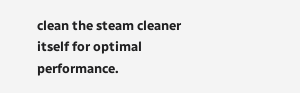clean the steam cleaner itself for optimal performance.